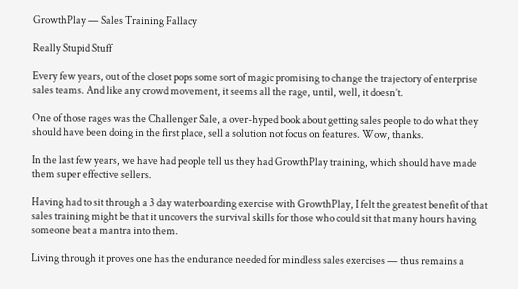GrowthPlay — Sales Training Fallacy

Really Stupid Stuff

Every few years, out of the closet pops some sort of magic promising to change the trajectory of enterprise sales teams. And like any crowd movement, it seems all the rage, until, well, it doesn’t.

One of those rages was the Challenger Sale, a over-hyped book about getting sales people to do what they should have been doing in the first place, sell a solution not focus on features. Wow, thanks.

In the last few years, we have had people tell us they had GrowthPlay training, which should have made them super effective sellers.

Having had to sit through a 3 day waterboarding exercise with GrowthPlay, I felt the greatest benefit of that sales training might be that it uncovers the survival skills for those who could sit that many hours having someone beat a mantra into them.

Living through it proves one has the endurance needed for mindless sales exercises — thus remains a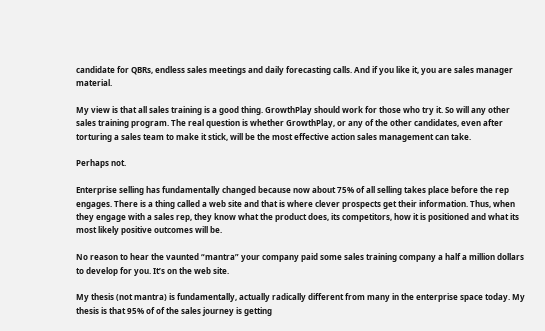candidate for QBRs, endless sales meetings and daily forecasting calls. And if you like it, you are sales manager material.

My view is that all sales training is a good thing. GrowthPlay should work for those who try it. So will any other sales training program. The real question is whether GrowthPlay, or any of the other candidates, even after torturing a sales team to make it stick, will be the most effective action sales management can take.

Perhaps not.

Enterprise selling has fundamentally changed because now about 75% of all selling takes place before the rep engages. There is a thing called a web site and that is where clever prospects get their information. Thus, when they engage with a sales rep, they know what the product does, its competitors, how it is positioned and what its most likely positive outcomes will be.

No reason to hear the vaunted “mantra” your company paid some sales training company a half a million dollars to develop for you. It’s on the web site.

My thesis (not mantra) is fundamentally, actually radically different from many in the enterprise space today. My thesis is that 95% of of the sales journey is getting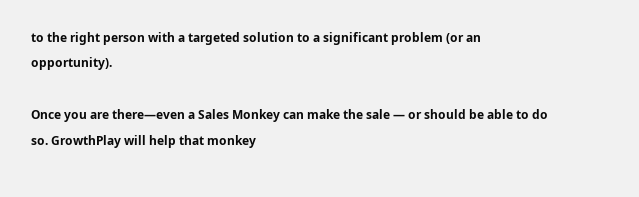to the right person with a targeted solution to a significant problem (or an opportunity).

Once you are there—even a Sales Monkey can make the sale — or should be able to do so. GrowthPlay will help that monkey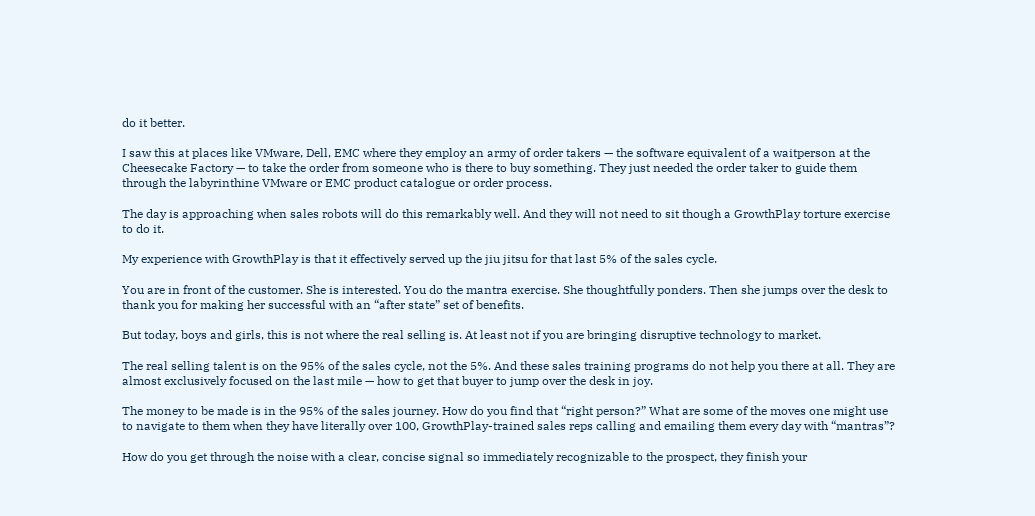do it better.

I saw this at places like VMware, Dell, EMC where they employ an army of order takers — the software equivalent of a waitperson at the Cheesecake Factory — to take the order from someone who is there to buy something. They just needed the order taker to guide them through the labyrinthine VMware or EMC product catalogue or order process.

The day is approaching when sales robots will do this remarkably well. And they will not need to sit though a GrowthPlay torture exercise to do it.

My experience with GrowthPlay is that it effectively served up the jiu jitsu for that last 5% of the sales cycle.

You are in front of the customer. She is interested. You do the mantra exercise. She thoughtfully ponders. Then she jumps over the desk to thank you for making her successful with an “after state” set of benefits.

But today, boys and girls, this is not where the real selling is. At least not if you are bringing disruptive technology to market.

The real selling talent is on the 95% of the sales cycle, not the 5%. And these sales training programs do not help you there at all. They are almost exclusively focused on the last mile — how to get that buyer to jump over the desk in joy.

The money to be made is in the 95% of the sales journey. How do you find that “right person?” What are some of the moves one might use to navigate to them when they have literally over 100, GrowthPlay-trained sales reps calling and emailing them every day with “mantras”?

How do you get through the noise with a clear, concise signal so immediately recognizable to the prospect, they finish your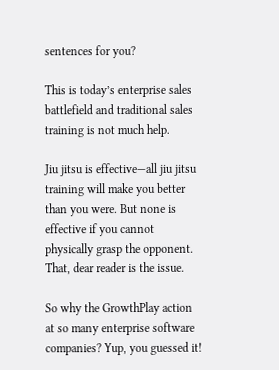sentences for you?

This is today’s enterprise sales battlefield and traditional sales training is not much help.

Jiu jitsu is effective—all jiu jitsu training will make you better than you were. But none is effective if you cannot physically grasp the opponent. That, dear reader is the issue.

So why the GrowthPlay action at so many enterprise software companies? Yup, you guessed it!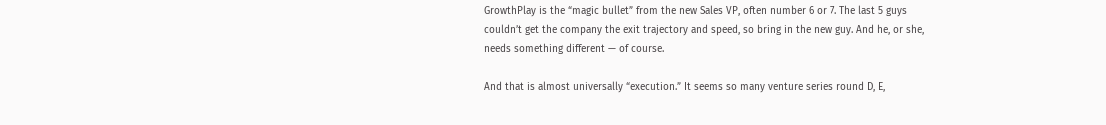GrowthPlay is the “magic bullet” from the new Sales VP, often number 6 or 7. The last 5 guys couldn’t get the company the exit trajectory and speed, so bring in the new guy. And he, or she, needs something different — of course.

And that is almost universally “execution.” It seems so many venture series round D, E,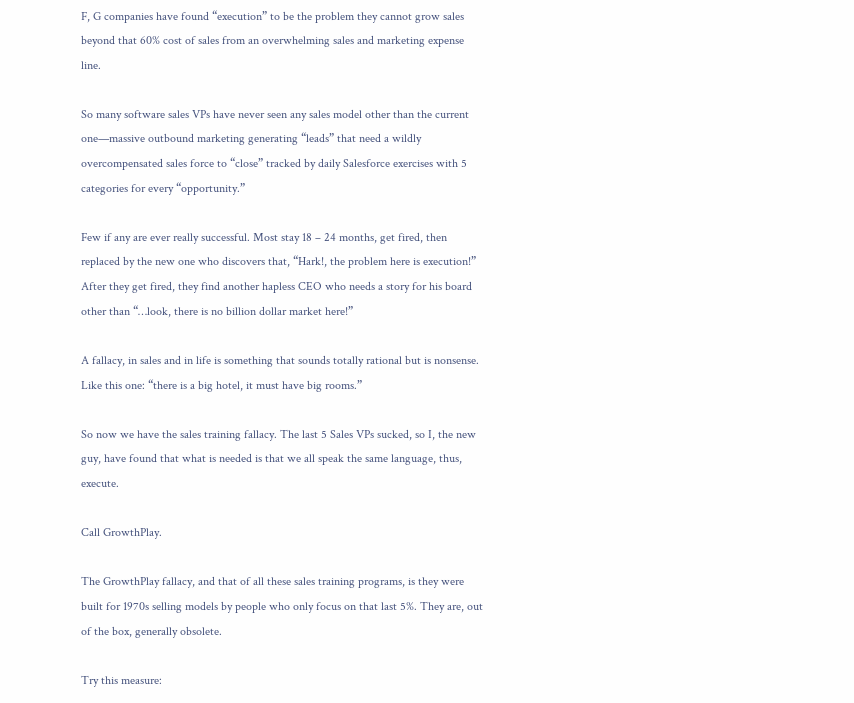F, G companies have found “execution” to be the problem they cannot grow sales beyond that 60% cost of sales from an overwhelming sales and marketing expense line.

So many software sales VPs have never seen any sales model other than the current one—massive outbound marketing generating “leads” that need a wildly overcompensated sales force to “close” tracked by daily Salesforce exercises with 5 categories for every “opportunity.”

Few if any are ever really successful. Most stay 18 – 24 months, get fired, then replaced by the new one who discovers that, “Hark!, the problem here is execution!” After they get fired, they find another hapless CEO who needs a story for his board other than “…look, there is no billion dollar market here!”

A fallacy, in sales and in life is something that sounds totally rational but is nonsense. Like this one: “there is a big hotel, it must have big rooms.”

So now we have the sales training fallacy. The last 5 Sales VPs sucked, so I, the new guy, have found that what is needed is that we all speak the same language, thus, execute.

Call GrowthPlay.

The GrowthPlay fallacy, and that of all these sales training programs, is they were built for 1970s selling models by people who only focus on that last 5%. They are, out of the box, generally obsolete.

Try this measure: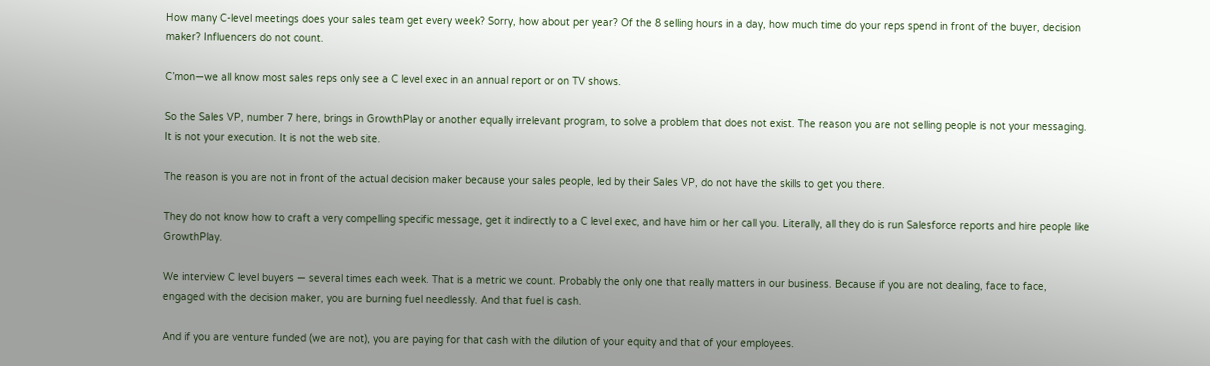How many C-level meetings does your sales team get every week? Sorry, how about per year? Of the 8 selling hours in a day, how much time do your reps spend in front of the buyer, decision maker? Influencers do not count.

C’mon—we all know most sales reps only see a C level exec in an annual report or on TV shows.

So the Sales VP, number 7 here, brings in GrowthPlay or another equally irrelevant program, to solve a problem that does not exist. The reason you are not selling people is not your messaging. It is not your execution. It is not the web site.

The reason is you are not in front of the actual decision maker because your sales people, led by their Sales VP, do not have the skills to get you there.

They do not know how to craft a very compelling specific message, get it indirectly to a C level exec, and have him or her call you. Literally, all they do is run Salesforce reports and hire people like GrowthPlay.

We interview C level buyers — several times each week. That is a metric we count. Probably the only one that really matters in our business. Because if you are not dealing, face to face, engaged with the decision maker, you are burning fuel needlessly. And that fuel is cash.

And if you are venture funded (we are not), you are paying for that cash with the dilution of your equity and that of your employees.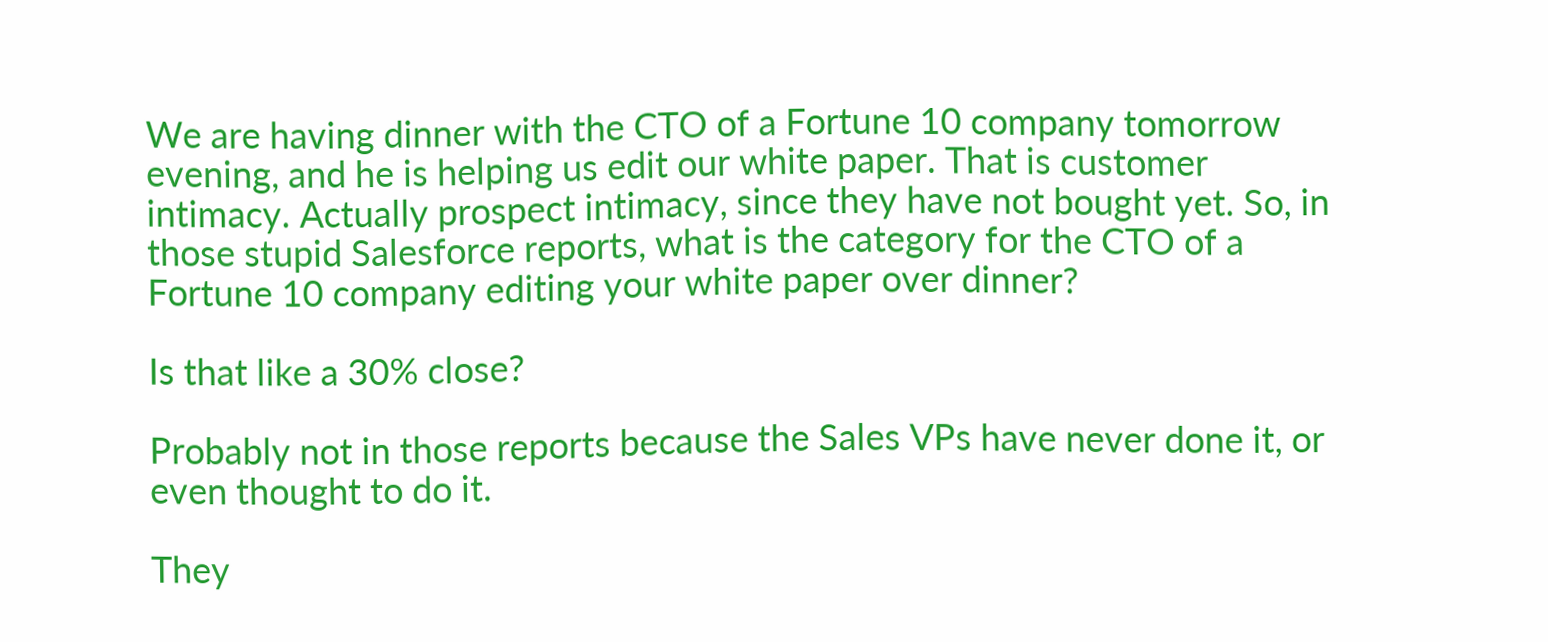We are having dinner with the CTO of a Fortune 10 company tomorrow evening, and he is helping us edit our white paper. That is customer intimacy. Actually prospect intimacy, since they have not bought yet. So, in those stupid Salesforce reports, what is the category for the CTO of a Fortune 10 company editing your white paper over dinner?

Is that like a 30% close?

Probably not in those reports because the Sales VPs have never done it, or even thought to do it.

They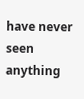have never seen anything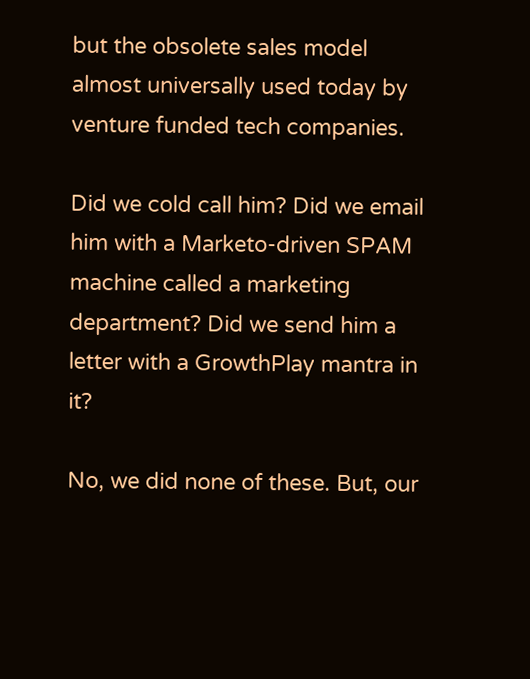but the obsolete sales model almost universally used today by venture funded tech companies.

Did we cold call him? Did we email him with a Marketo-driven SPAM machine called a marketing department? Did we send him a letter with a GrowthPlay mantra in it?

No, we did none of these. But, our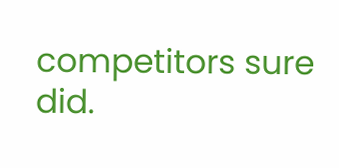competitors sure did.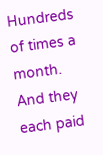Hundreds of times a month. And they each paid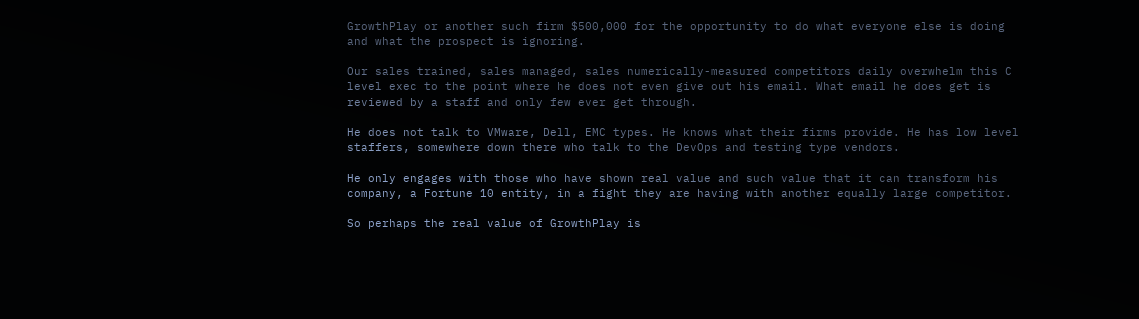GrowthPlay or another such firm $500,000 for the opportunity to do what everyone else is doing and what the prospect is ignoring.

Our sales trained, sales managed, sales numerically-measured competitors daily overwhelm this C level exec to the point where he does not even give out his email. What email he does get is reviewed by a staff and only few ever get through.

He does not talk to VMware, Dell, EMC types. He knows what their firms provide. He has low level staffers, somewhere down there who talk to the DevOps and testing type vendors.

He only engages with those who have shown real value and such value that it can transform his company, a Fortune 10 entity, in a fight they are having with another equally large competitor.

So perhaps the real value of GrowthPlay is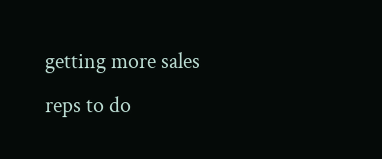getting more sales reps to do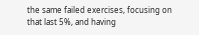the same failed exercises, focusing on that last 5%, and having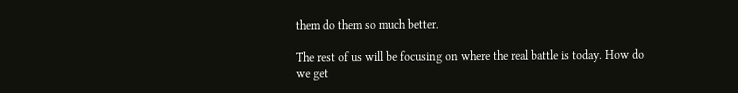them do them so much better.

The rest of us will be focusing on where the real battle is today. How do we get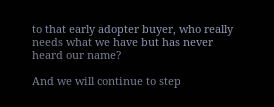to that early adopter buyer, who really needs what we have but has never heard our name?

And we will continue to step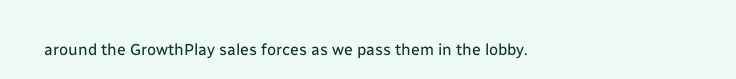around the GrowthPlay sales forces as we pass them in the lobby.